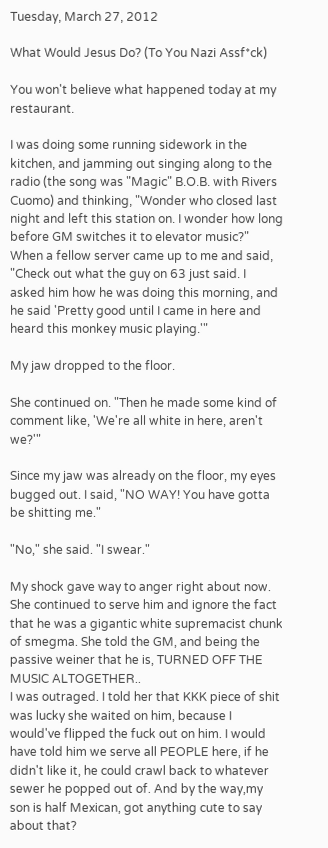Tuesday, March 27, 2012

What Would Jesus Do? (To You Nazi Assf*ck)

You won't believe what happened today at my restaurant.

I was doing some running sidework in the kitchen, and jamming out singing along to the radio (the song was "Magic" B.O.B. with Rivers Cuomo) and thinking, "Wonder who closed last night and left this station on. I wonder how long before GM switches it to elevator music?" When a fellow server came up to me and said, "Check out what the guy on 63 just said. I asked him how he was doing this morning, and he said 'Pretty good until I came in here and heard this monkey music playing.'"

My jaw dropped to the floor.

She continued on. "Then he made some kind of comment like, 'We're all white in here, aren't we?'"

Since my jaw was already on the floor, my eyes bugged out. I said, "NO WAY! You have gotta be shitting me."

"No," she said. "I swear."

My shock gave way to anger right about now. She continued to serve him and ignore the fact that he was a gigantic white supremacist chunk of smegma. She told the GM, and being the passive weiner that he is, TURNED OFF THE MUSIC ALTOGETHER..
I was outraged. I told her that KKK piece of shit was lucky she waited on him, because I would've flipped the fuck out on him. I would have told him we serve all PEOPLE here, if he didn't like it, he could crawl back to whatever sewer he popped out of. And by the way,my son is half Mexican, got anything cute to say about that?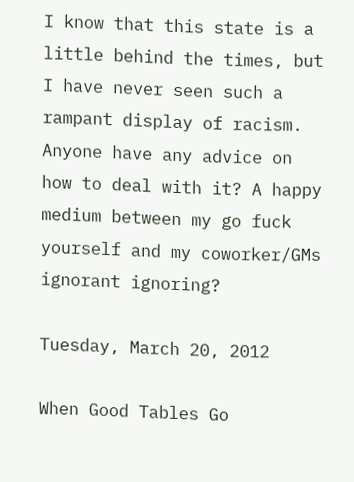I know that this state is a little behind the times, but I have never seen such a rampant display of racism. Anyone have any advice on how to deal with it? A happy medium between my go fuck yourself and my coworker/GMs ignorant ignoring?

Tuesday, March 20, 2012

When Good Tables Go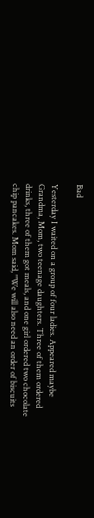Bad

Yesterday I waited on a group of four ladies. Appeared maybe Grandma, Mom, two teenage daughters. Three of them ordered drinks, three of them got meals, and one girl ordered two chocolate chip pancakes. Mom said, "We will also need an order of biscuits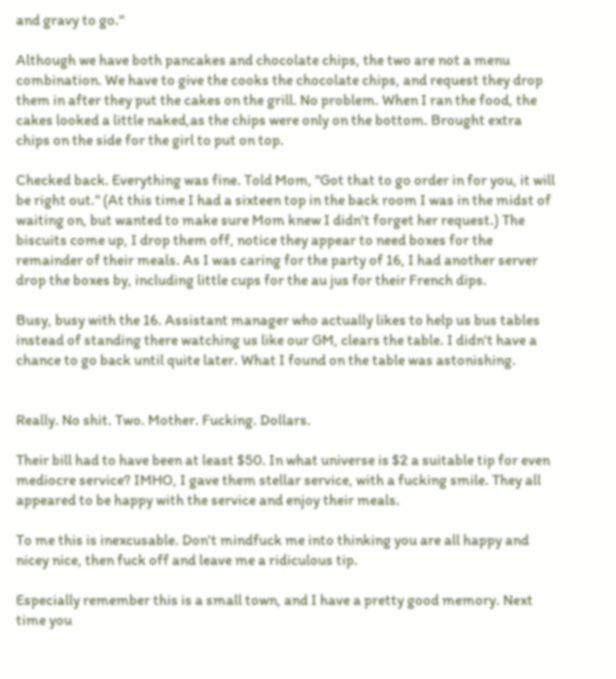and gravy to go."

Although we have both pancakes and chocolate chips, the two are not a menu combination. We have to give the cooks the chocolate chips, and request they drop them in after they put the cakes on the grill. No problem. When I ran the food, the cakes looked a little naked,as the chips were only on the bottom. Brought extra chips on the side for the girl to put on top.

Checked back. Everything was fine. Told Mom, "Got that to go order in for you, it will be right out." (At this time I had a sixteen top in the back room I was in the midst of waiting on, but wanted to make sure Mom knew I didn't forget her request.) The biscuits come up, I drop them off, notice they appear to need boxes for the remainder of their meals. As I was caring for the party of 16, I had another server drop the boxes by, including little cups for the au jus for their French dips.

Busy, busy with the 16. Assistant manager who actually likes to help us bus tables instead of standing there watching us like our GM, clears the table. I didn't have a chance to go back until quite later. What I found on the table was astonishing.


Really. No shit. Two. Mother. Fucking. Dollars.

Their bill had to have been at least $50. In what universe is $2 a suitable tip for even mediocre service? IMHO, I gave them stellar service, with a fucking smile. They all appeared to be happy with the service and enjoy their meals.

To me this is inexcusable. Don't mindfuck me into thinking you are all happy and nicey nice, then fuck off and leave me a ridiculous tip.

Especially remember this is a small town, and I have a pretty good memory. Next time you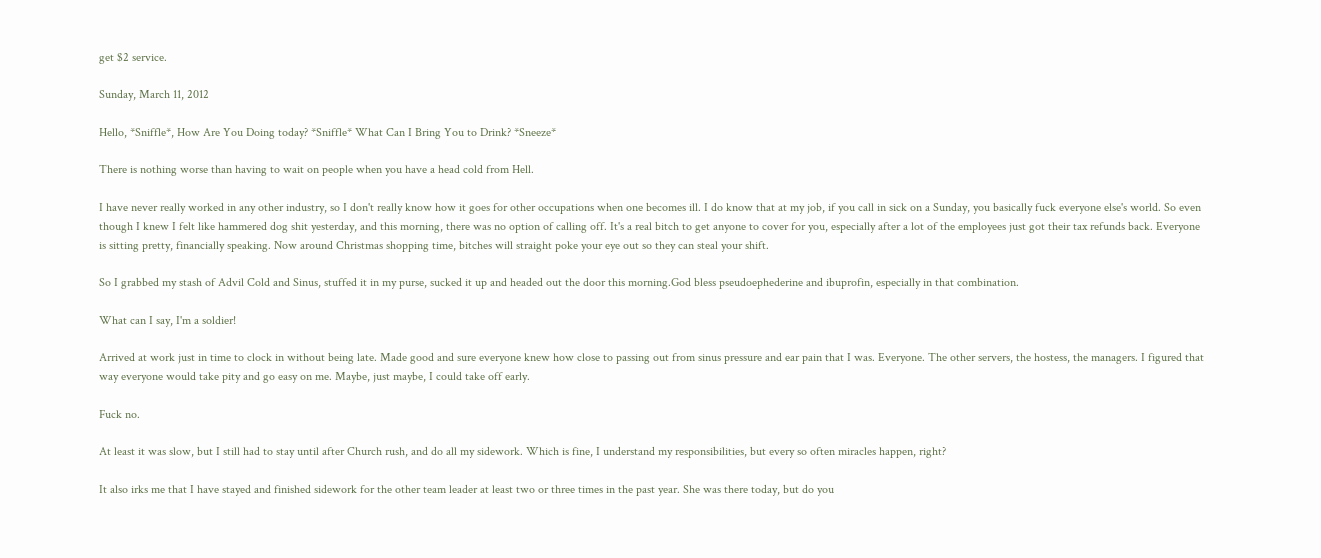get $2 service.

Sunday, March 11, 2012

Hello, *Sniffle*, How Are You Doing today? *Sniffle* What Can I Bring You to Drink? *Sneeze*

There is nothing worse than having to wait on people when you have a head cold from Hell.

I have never really worked in any other industry, so I don't really know how it goes for other occupations when one becomes ill. I do know that at my job, if you call in sick on a Sunday, you basically fuck everyone else's world. So even though I knew I felt like hammered dog shit yesterday, and this morning, there was no option of calling off. It's a real bitch to get anyone to cover for you, especially after a lot of the employees just got their tax refunds back. Everyone is sitting pretty, financially speaking. Now around Christmas shopping time, bitches will straight poke your eye out so they can steal your shift.

So I grabbed my stash of Advil Cold and Sinus, stuffed it in my purse, sucked it up and headed out the door this morning.God bless pseudoephederine and ibuprofin, especially in that combination.

What can I say, I'm a soldier!

Arrived at work just in time to clock in without being late. Made good and sure everyone knew how close to passing out from sinus pressure and ear pain that I was. Everyone. The other servers, the hostess, the managers. I figured that way everyone would take pity and go easy on me. Maybe, just maybe, I could take off early.

Fuck no.

At least it was slow, but I still had to stay until after Church rush, and do all my sidework. Which is fine, I understand my responsibilities, but every so often miracles happen, right?

It also irks me that I have stayed and finished sidework for the other team leader at least two or three times in the past year. She was there today, but do you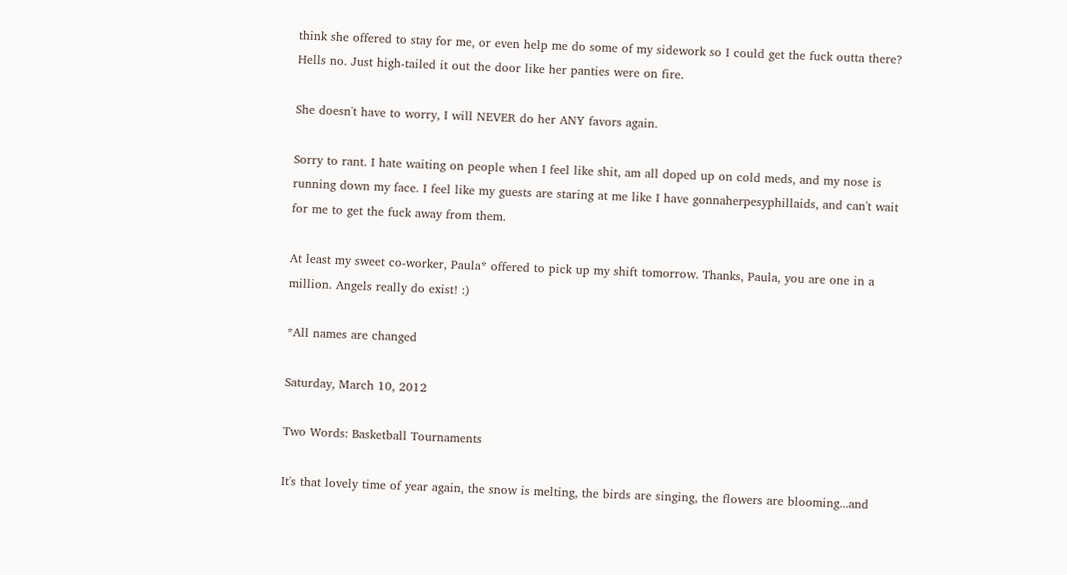think she offered to stay for me, or even help me do some of my sidework so I could get the fuck outta there? Hells no. Just high-tailed it out the door like her panties were on fire.

She doesn't have to worry, I will NEVER do her ANY favors again.

Sorry to rant. I hate waiting on people when I feel like shit, am all doped up on cold meds, and my nose is running down my face. I feel like my guests are staring at me like I have gonnaherpesyphillaids, and can't wait for me to get the fuck away from them.

At least my sweet co-worker, Paula* offered to pick up my shift tomorrow. Thanks, Paula, you are one in a million. Angels really do exist! :)

*All names are changed

Saturday, March 10, 2012

Two Words: Basketball Tournaments

It's that lovely time of year again, the snow is melting, the birds are singing, the flowers are blooming...and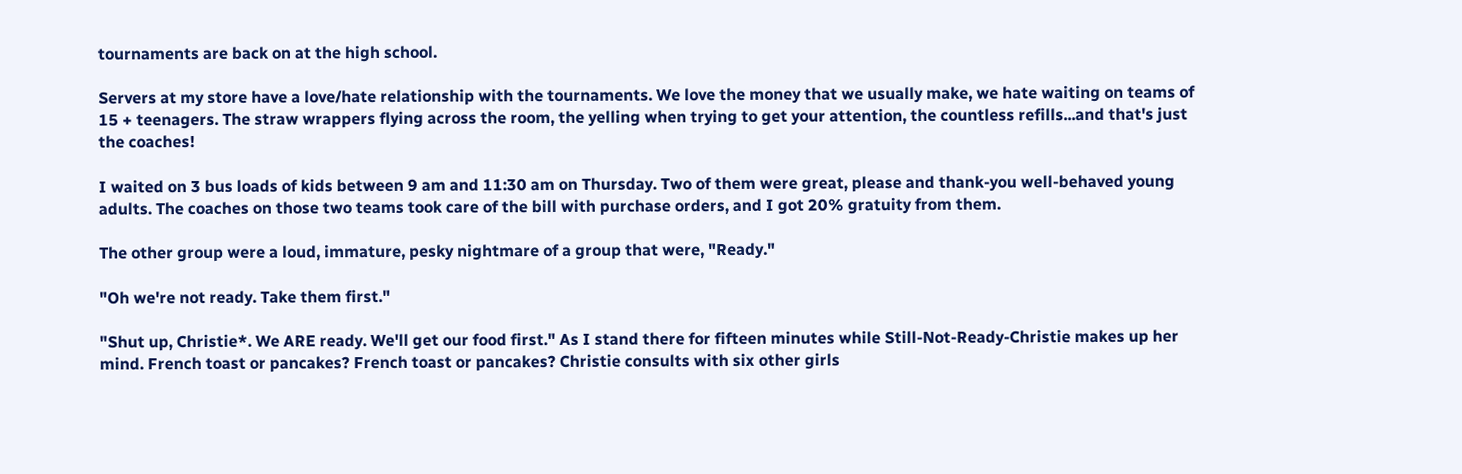tournaments are back on at the high school.

Servers at my store have a love/hate relationship with the tournaments. We love the money that we usually make, we hate waiting on teams of 15 + teenagers. The straw wrappers flying across the room, the yelling when trying to get your attention, the countless refills...and that's just the coaches!

I waited on 3 bus loads of kids between 9 am and 11:30 am on Thursday. Two of them were great, please and thank-you well-behaved young adults. The coaches on those two teams took care of the bill with purchase orders, and I got 20% gratuity from them.

The other group were a loud, immature, pesky nightmare of a group that were, "Ready."

"Oh we're not ready. Take them first."

"Shut up, Christie*. We ARE ready. We'll get our food first." As I stand there for fifteen minutes while Still-Not-Ready-Christie makes up her mind. French toast or pancakes? French toast or pancakes? Christie consults with six other girls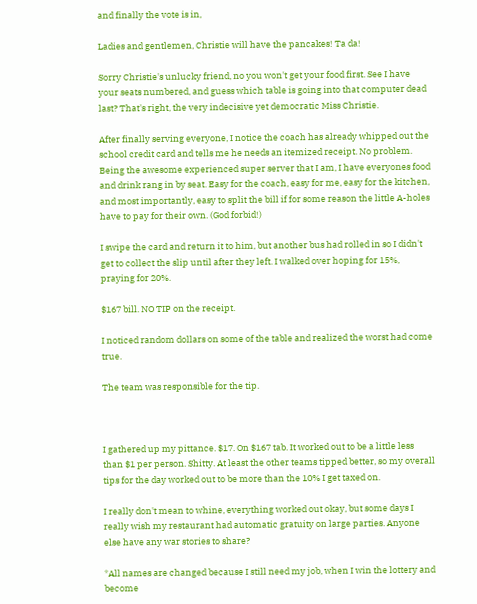and finally the vote is in,

Ladies and gentlemen, Christie will have the pancakes! Ta da!

Sorry Christie's unlucky friend, no you won't get your food first. See I have your seats numbered, and guess which table is going into that computer dead last? That's right, the very indecisive yet democratic Miss Christie.

After finally serving everyone, I notice the coach has already whipped out the school credit card and tells me he needs an itemized receipt. No problem. Being the awesome experienced super server that I am, I have everyones food and drink rang in by seat. Easy for the coach, easy for me, easy for the kitchen, and most importantly, easy to split the bill if for some reason the little A-holes have to pay for their own. (God forbid!)

I swipe the card and return it to him, but another bus had rolled in so I didn't get to collect the slip until after they left. I walked over hoping for 15%, praying for 20%.

$167 bill. NO TIP on the receipt.

I noticed random dollars on some of the table and realized the worst had come true.

The team was responsible for the tip.



I gathered up my pittance. $17. On $167 tab. It worked out to be a little less than $1 per person. Shitty. At least the other teams tipped better, so my overall tips for the day worked out to be more than the 10% I get taxed on.

I really don't mean to whine, everything worked out okay, but some days I really wish my restaurant had automatic gratuity on large parties. Anyone else have any war stories to share?

*All names are changed because I still need my job, when I win the lottery and become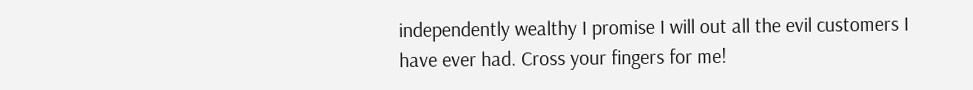independently wealthy I promise I will out all the evil customers I have ever had. Cross your fingers for me!